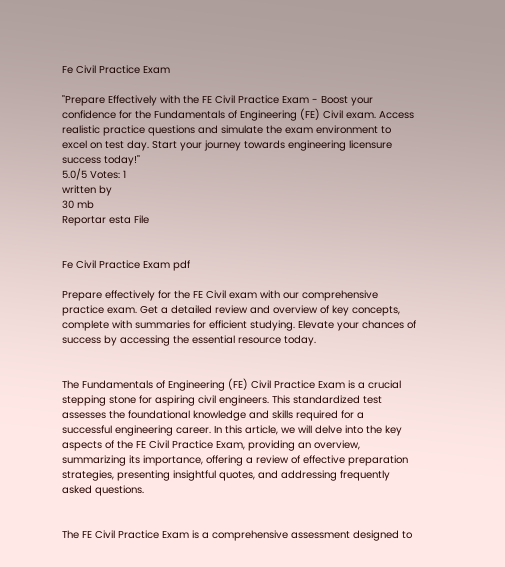Fe Civil Practice Exam

"Prepare Effectively with the FE Civil Practice Exam - Boost your confidence for the Fundamentals of Engineering (FE) Civil exam. Access realistic practice questions and simulate the exam environment to excel on test day. Start your journey towards engineering licensure success today!"
5.0/5 Votes: 1
written by
30 mb
Reportar esta File


Fe Civil Practice Exam pdf

Prepare effectively for the FE Civil exam with our comprehensive practice exam. Get a detailed review and overview of key concepts, complete with summaries for efficient studying. Elevate your chances of success by accessing the essential resource today.


The Fundamentals of Engineering (FE) Civil Practice Exam is a crucial stepping stone for aspiring civil engineers. This standardized test assesses the foundational knowledge and skills required for a successful engineering career. In this article, we will delve into the key aspects of the FE Civil Practice Exam, providing an overview, summarizing its importance, offering a review of effective preparation strategies, presenting insightful quotes, and addressing frequently asked questions.


The FE Civil Practice Exam is a comprehensive assessment designed to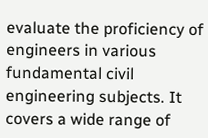evaluate the proficiency of engineers in various fundamental civil engineering subjects. It covers a wide range of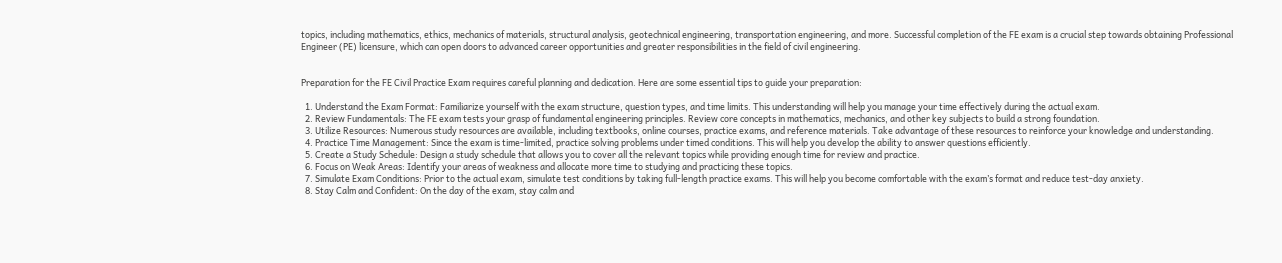topics, including mathematics, ethics, mechanics of materials, structural analysis, geotechnical engineering, transportation engineering, and more. Successful completion of the FE exam is a crucial step towards obtaining Professional Engineer (PE) licensure, which can open doors to advanced career opportunities and greater responsibilities in the field of civil engineering.


Preparation for the FE Civil Practice Exam requires careful planning and dedication. Here are some essential tips to guide your preparation:

  1. Understand the Exam Format: Familiarize yourself with the exam structure, question types, and time limits. This understanding will help you manage your time effectively during the actual exam.
  2. Review Fundamentals: The FE exam tests your grasp of fundamental engineering principles. Review core concepts in mathematics, mechanics, and other key subjects to build a strong foundation.
  3. Utilize Resources: Numerous study resources are available, including textbooks, online courses, practice exams, and reference materials. Take advantage of these resources to reinforce your knowledge and understanding.
  4. Practice Time Management: Since the exam is time-limited, practice solving problems under timed conditions. This will help you develop the ability to answer questions efficiently.
  5. Create a Study Schedule: Design a study schedule that allows you to cover all the relevant topics while providing enough time for review and practice.
  6. Focus on Weak Areas: Identify your areas of weakness and allocate more time to studying and practicing these topics.
  7. Simulate Exam Conditions: Prior to the actual exam, simulate test conditions by taking full-length practice exams. This will help you become comfortable with the exam’s format and reduce test-day anxiety.
  8. Stay Calm and Confident: On the day of the exam, stay calm and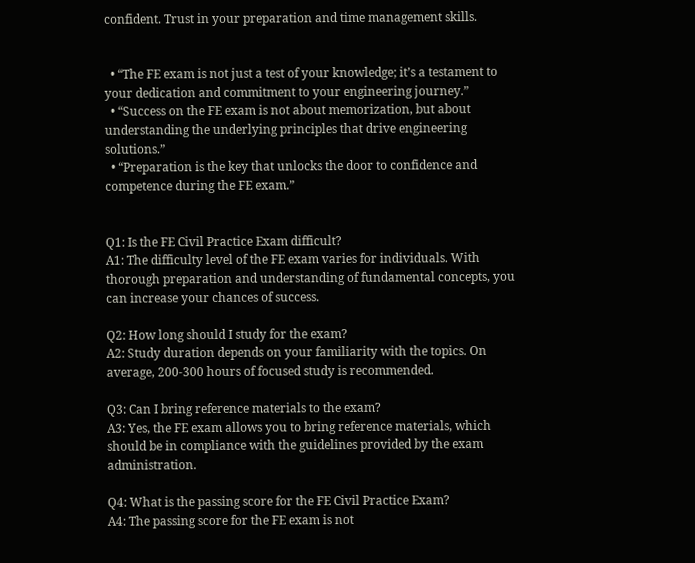confident. Trust in your preparation and time management skills.


  • “The FE exam is not just a test of your knowledge; it’s a testament to your dedication and commitment to your engineering journey.”
  • “Success on the FE exam is not about memorization, but about understanding the underlying principles that drive engineering solutions.”
  • “Preparation is the key that unlocks the door to confidence and competence during the FE exam.”


Q1: Is the FE Civil Practice Exam difficult?
A1: The difficulty level of the FE exam varies for individuals. With thorough preparation and understanding of fundamental concepts, you can increase your chances of success.

Q2: How long should I study for the exam?
A2: Study duration depends on your familiarity with the topics. On average, 200-300 hours of focused study is recommended.

Q3: Can I bring reference materials to the exam?
A3: Yes, the FE exam allows you to bring reference materials, which should be in compliance with the guidelines provided by the exam administration.

Q4: What is the passing score for the FE Civil Practice Exam?
A4: The passing score for the FE exam is not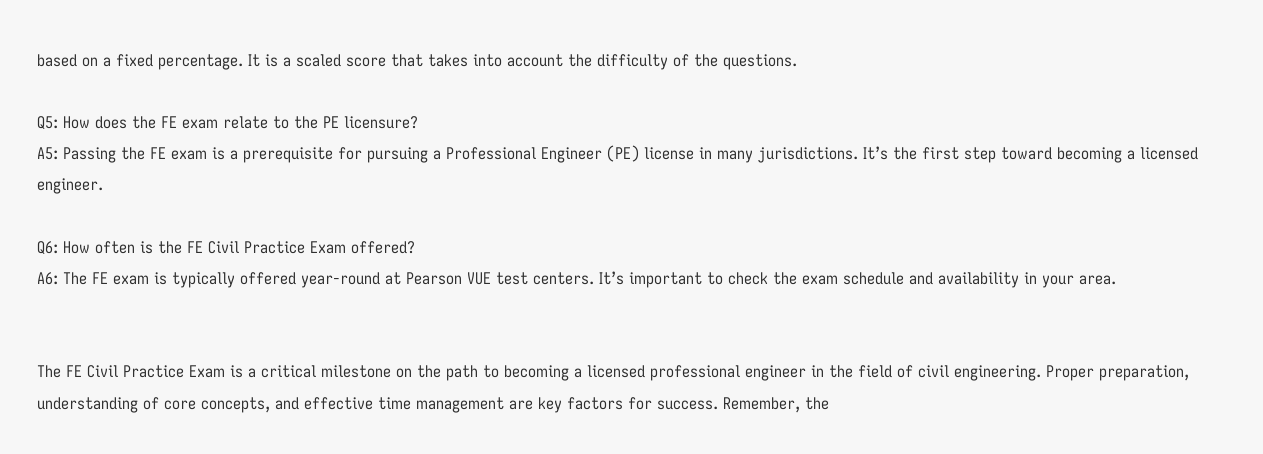based on a fixed percentage. It is a scaled score that takes into account the difficulty of the questions.

Q5: How does the FE exam relate to the PE licensure?
A5: Passing the FE exam is a prerequisite for pursuing a Professional Engineer (PE) license in many jurisdictions. It’s the first step toward becoming a licensed engineer.

Q6: How often is the FE Civil Practice Exam offered?
A6: The FE exam is typically offered year-round at Pearson VUE test centers. It’s important to check the exam schedule and availability in your area.


The FE Civil Practice Exam is a critical milestone on the path to becoming a licensed professional engineer in the field of civil engineering. Proper preparation, understanding of core concepts, and effective time management are key factors for success. Remember, the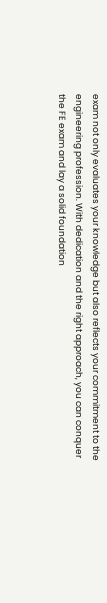exam not only evaluates your knowledge but also reflects your commitment to the engineering profession. With dedication and the right approach, you can conquer the FE exam and lay a solid foundation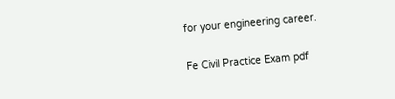for your engineering career.

Fe Civil Practice Exam pdf